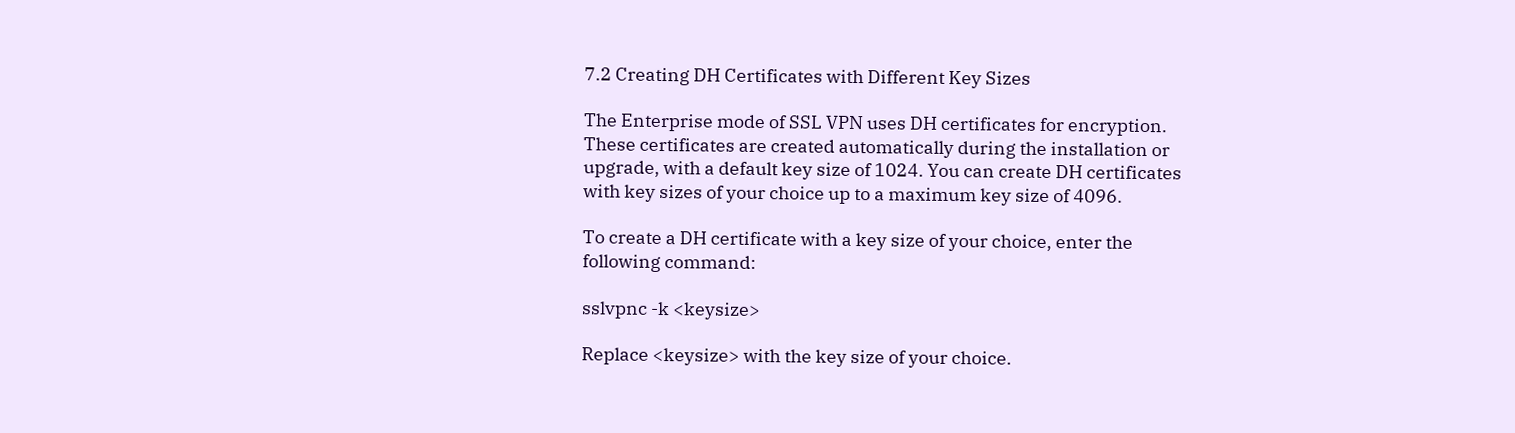7.2 Creating DH Certificates with Different Key Sizes

The Enterprise mode of SSL VPN uses DH certificates for encryption. These certificates are created automatically during the installation or upgrade, with a default key size of 1024. You can create DH certificates with key sizes of your choice up to a maximum key size of 4096.

To create a DH certificate with a key size of your choice, enter the following command:

sslvpnc -k <keysize>

Replace <keysize> with the key size of your choice.